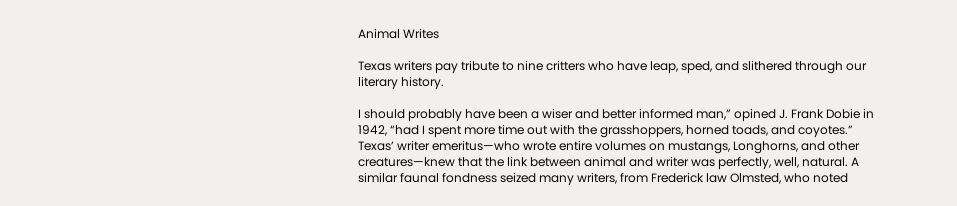Animal Writes

Texas writers pay tribute to nine critters who have leap, sped, and slithered through our literary history.

I should probably have been a wiser and better informed man,” opined J. Frank Dobie in 1942, “had I spent more time out with the grasshoppers, horned toads, and coyotes.” Texas’ writer emeritus—who wrote entire volumes on mustangs, Longhorns, and other creatures—knew that the link between animal and writer was perfectly, well, natural. A similar faunal fondness seized many writers, from Frederick law Olmsted, who noted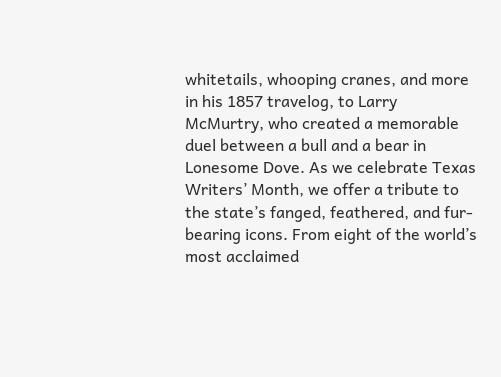whitetails, whooping cranes, and more in his 1857 travelog, to Larry McMurtry, who created a memorable duel between a bull and a bear in Lonesome Dove. As we celebrate Texas Writers’ Month, we offer a tribute to the state’s fanged, feathered, and fur-bearing icons. From eight of the world’s most acclaimed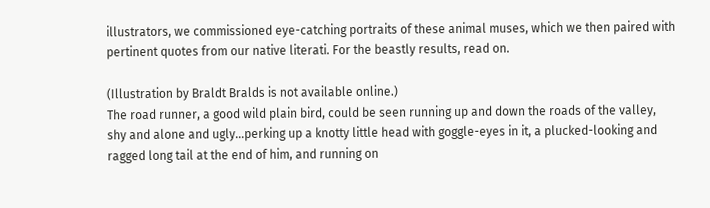illustrators, we commissioned eye-catching portraits of these animal muses, which we then paired with pertinent quotes from our native literati. For the beastly results, read on.

(Illustration by Braldt Bralds is not available online.)
The road runner, a good wild plain bird, could be seen running up and down the roads of the valley, shy and alone and ugly…perking up a knotty little head with goggle-eyes in it, a plucked-looking and ragged long tail at the end of him, and running on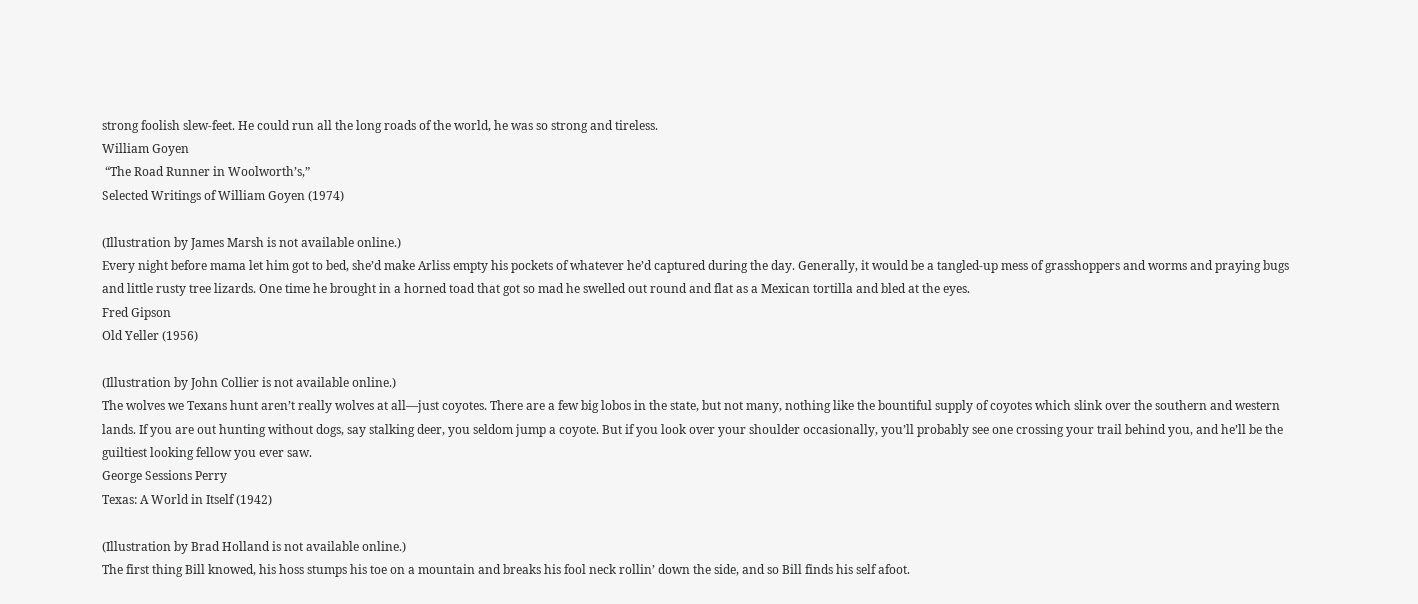strong foolish slew-feet. He could run all the long roads of the world, he was so strong and tireless.
William Goyen
 “The Road Runner in Woolworth’s,”
Selected Writings of William Goyen (1974)

(Illustration by James Marsh is not available online.)
Every night before mama let him got to bed, she’d make Arliss empty his pockets of whatever he’d captured during the day. Generally, it would be a tangled-up mess of grasshoppers and worms and praying bugs and little rusty tree lizards. One time he brought in a horned toad that got so mad he swelled out round and flat as a Mexican tortilla and bled at the eyes.
Fred Gipson
Old Yeller (1956)

(Illustration by John Collier is not available online.)
The wolves we Texans hunt aren’t really wolves at all—just coyotes. There are a few big lobos in the state, but not many, nothing like the bountiful supply of coyotes which slink over the southern and western lands. If you are out hunting without dogs, say stalking deer, you seldom jump a coyote. But if you look over your shoulder occasionally, you’ll probably see one crossing your trail behind you, and he’ll be the guiltiest looking fellow you ever saw.
George Sessions Perry
Texas: A World in Itself (1942)

(Illustration by Brad Holland is not available online.)
The first thing Bill knowed, his hoss stumps his toe on a mountain and breaks his fool neck rollin’ down the side, and so Bill finds his self afoot.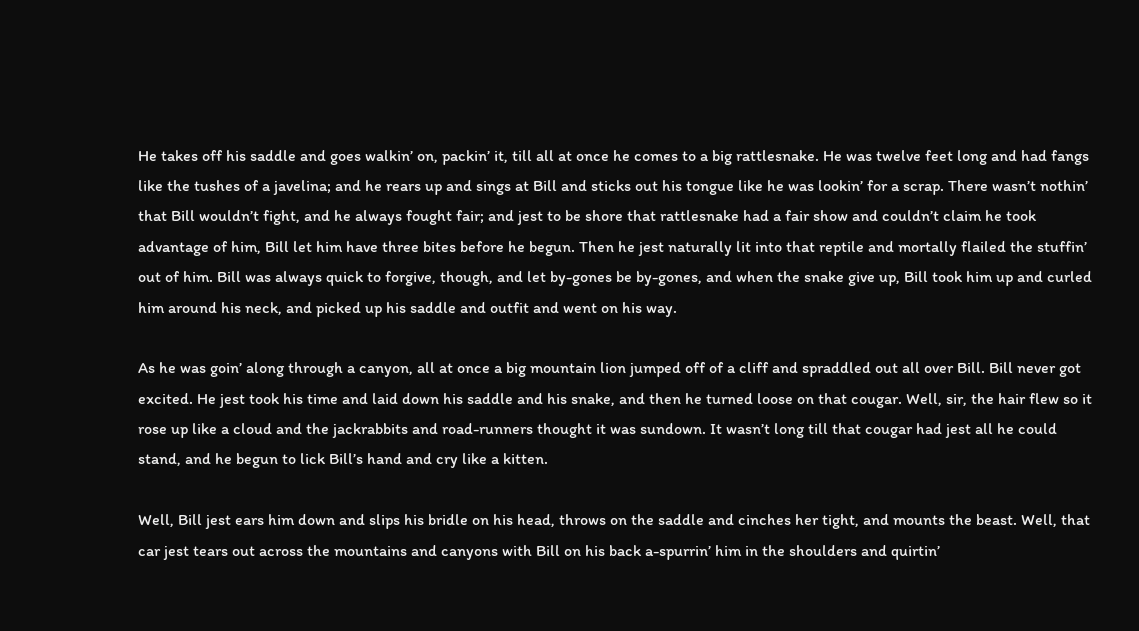He takes off his saddle and goes walkin’ on, packin’ it, till all at once he comes to a big rattlesnake. He was twelve feet long and had fangs like the tushes of a javelina; and he rears up and sings at Bill and sticks out his tongue like he was lookin’ for a scrap. There wasn’t nothin’ that Bill wouldn’t fight, and he always fought fair; and jest to be shore that rattlesnake had a fair show and couldn’t claim he took advantage of him, Bill let him have three bites before he begun. Then he jest naturally lit into that reptile and mortally flailed the stuffin’ out of him. Bill was always quick to forgive, though, and let by-gones be by-gones, and when the snake give up, Bill took him up and curled him around his neck, and picked up his saddle and outfit and went on his way.

As he was goin’ along through a canyon, all at once a big mountain lion jumped off of a cliff and spraddled out all over Bill. Bill never got excited. He jest took his time and laid down his saddle and his snake, and then he turned loose on that cougar. Well, sir, the hair flew so it rose up like a cloud and the jackrabbits and road-runners thought it was sundown. It wasn’t long till that cougar had jest all he could stand, and he begun to lick Bill’s hand and cry like a kitten.

Well, Bill jest ears him down and slips his bridle on his head, throws on the saddle and cinches her tight, and mounts the beast. Well, that car jest tears out across the mountains and canyons with Bill on his back a-spurrin’ him in the shoulders and quirtin’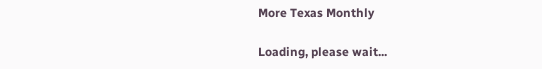More Texas Monthly

Loading, please wait...